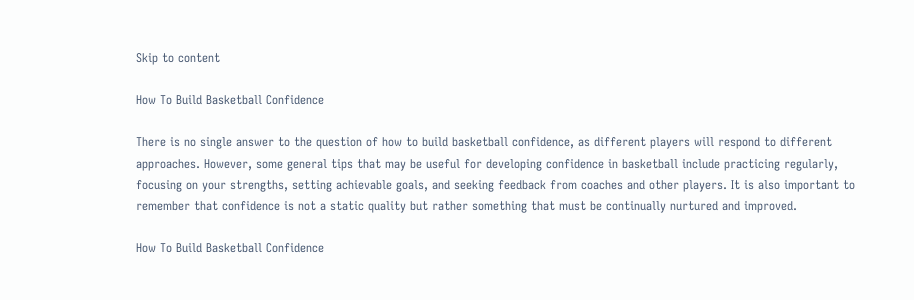Skip to content

How To Build Basketball Confidence

There is no single answer to the question of how to build basketball confidence, as different players will respond to different approaches. However, some general tips that may be useful for developing confidence in basketball include practicing regularly, focusing on your strengths, setting achievable goals, and seeking feedback from coaches and other players. It is also important to remember that confidence is not a static quality but rather something that must be continually nurtured and improved.

How To Build Basketball Confidence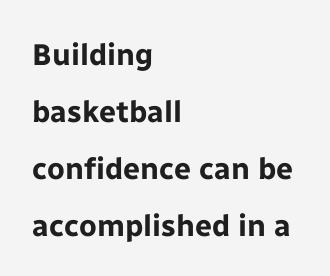Building basketball confidence can be accomplished in a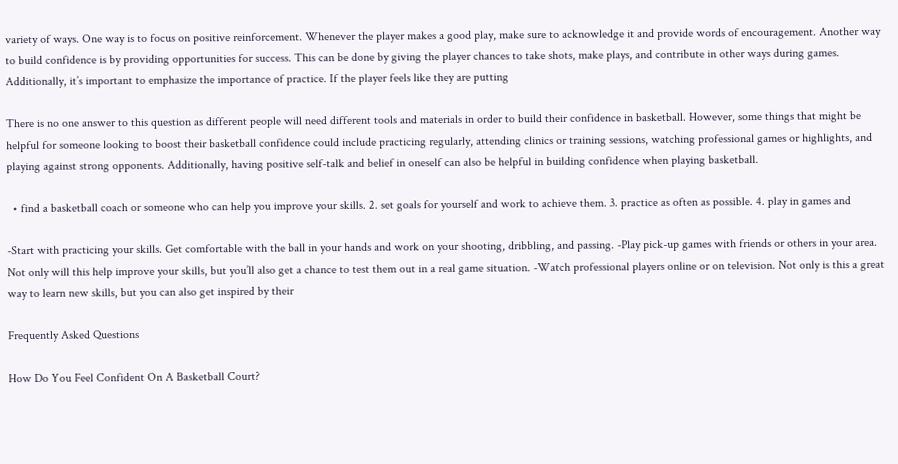variety of ways. One way is to focus on positive reinforcement. Whenever the player makes a good play, make sure to acknowledge it and provide words of encouragement. Another way to build confidence is by providing opportunities for success. This can be done by giving the player chances to take shots, make plays, and contribute in other ways during games. Additionally, it’s important to emphasize the importance of practice. If the player feels like they are putting

There is no one answer to this question as different people will need different tools and materials in order to build their confidence in basketball. However, some things that might be helpful for someone looking to boost their basketball confidence could include practicing regularly, attending clinics or training sessions, watching professional games or highlights, and playing against strong opponents. Additionally, having positive self-talk and belief in oneself can also be helpful in building confidence when playing basketball.

  • find a basketball coach or someone who can help you improve your skills. 2. set goals for yourself and work to achieve them. 3. practice as often as possible. 4. play in games and

-Start with practicing your skills. Get comfortable with the ball in your hands and work on your shooting, dribbling, and passing. -Play pick-up games with friends or others in your area. Not only will this help improve your skills, but you’ll also get a chance to test them out in a real game situation. -Watch professional players online or on television. Not only is this a great way to learn new skills, but you can also get inspired by their

Frequently Asked Questions

How Do You Feel Confident On A Basketball Court?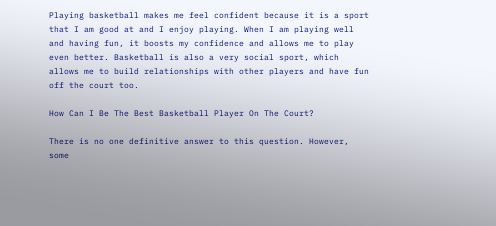Playing basketball makes me feel confident because it is a sport that I am good at and I enjoy playing. When I am playing well and having fun, it boosts my confidence and allows me to play even better. Basketball is also a very social sport, which allows me to build relationships with other players and have fun off the court too.

How Can I Be The Best Basketball Player On The Court?

There is no one definitive answer to this question. However, some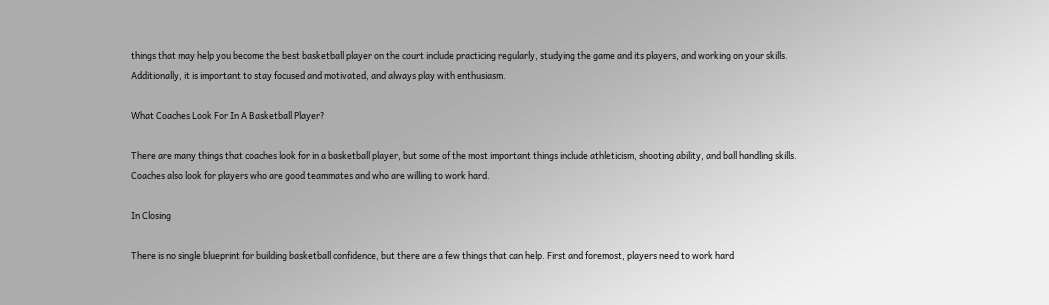things that may help you become the best basketball player on the court include practicing regularly, studying the game and its players, and working on your skills. Additionally, it is important to stay focused and motivated, and always play with enthusiasm.

What Coaches Look For In A Basketball Player?

There are many things that coaches look for in a basketball player, but some of the most important things include athleticism, shooting ability, and ball handling skills. Coaches also look for players who are good teammates and who are willing to work hard.

In Closing

There is no single blueprint for building basketball confidence, but there are a few things that can help. First and foremost, players need to work hard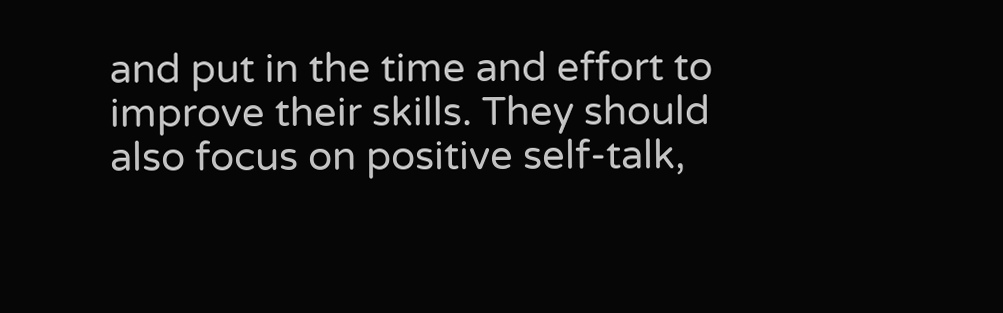and put in the time and effort to improve their skills. They should also focus on positive self-talk,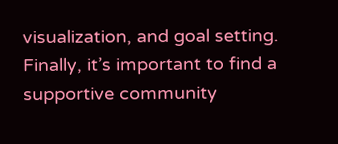visualization, and goal setting. Finally, it’s important to find a supportive community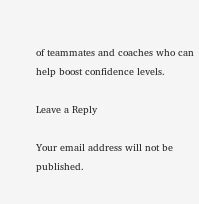of teammates and coaches who can help boost confidence levels.

Leave a Reply

Your email address will not be published.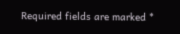Required fields are marked *